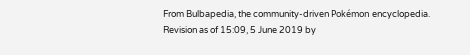From Bulbapedia, the community-driven Pokémon encyclopedia.
Revision as of 15:09, 5 June 2019 by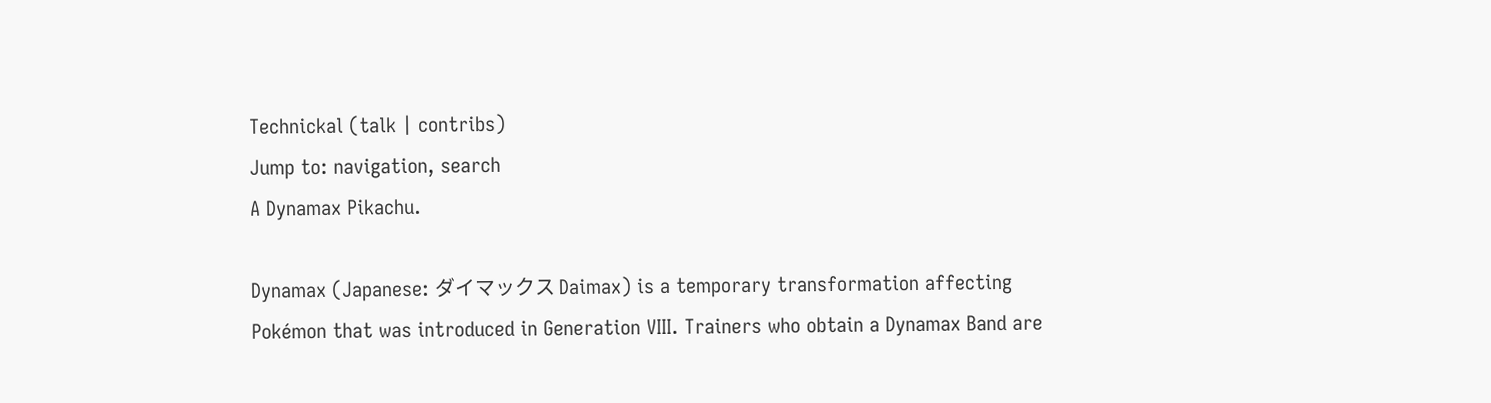Technickal (talk | contribs)
Jump to: navigation, search
A Dynamax Pikachu.

Dynamax (Japanese: ダイマックス Daimax) is a temporary transformation affecting Pokémon that was introduced in Generation VIII. Trainers who obtain a Dynamax Band are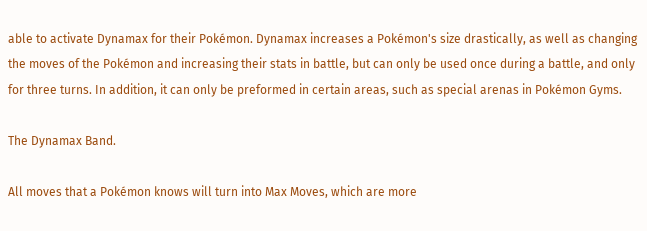able to activate Dynamax for their Pokémon. Dynamax increases a Pokémon's size drastically, as well as changing the moves of the Pokémon and increasing their stats in battle, but can only be used once during a battle, and only for three turns. In addition, it can only be preformed in certain areas, such as special arenas in Pokémon Gyms.

The Dynamax Band.

All moves that a Pokémon knows will turn into Max Moves, which are more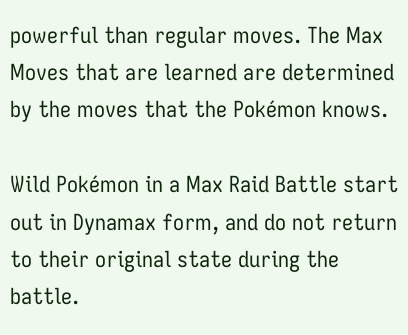powerful than regular moves. The Max Moves that are learned are determined by the moves that the Pokémon knows.

Wild Pokémon in a Max Raid Battle start out in Dynamax form, and do not return to their original state during the battle.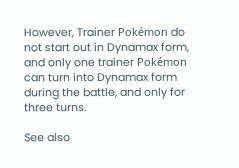However, Trainer Pokémon do not start out in Dynamax form, and only one trainer Pokémon can turn into Dynamax form during the battle, and only for three turns.

See also